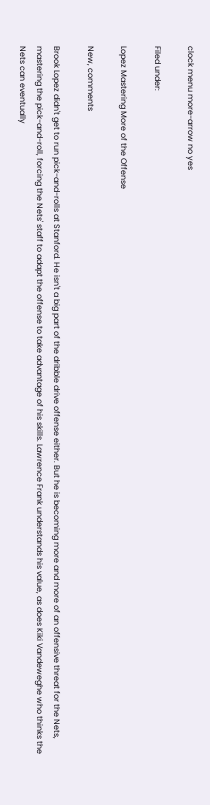clock menu more-arrow no yes

Filed under:

Lopez Mastering More of the Offense

New, comments

Brook Lopez didn't get to run pick-and-rolls at Stanford. He isn't a big part of the dribble drive offense either. But he is becoming more and more of an offensive threat for the Nets, mastering the pick-and-roll, forcing the Nets' staff to adapt the offense to take advantage of his skills. Lawrence Frank understands his value, as does Kiki Vandeweghe who thinks the Nets can eventually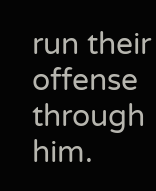run their offense through him.